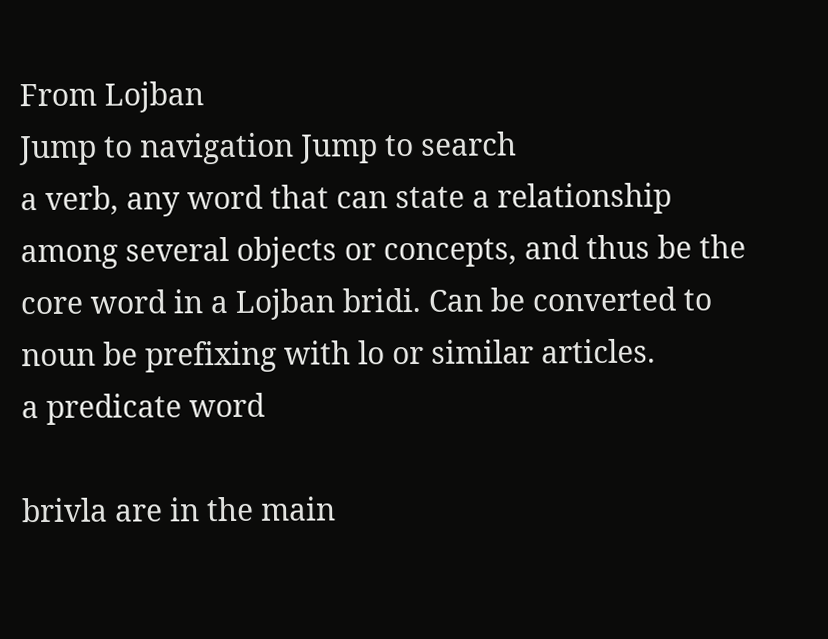From Lojban
Jump to navigation Jump to search
a verb, any word that can state a relationship among several objects or concepts, and thus be the core word in a Lojban bridi. Can be converted to noun be prefixing with lo or similar articles.
a predicate word

brivla are in the main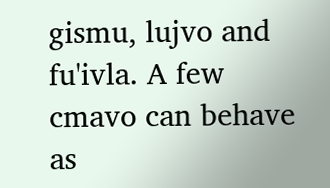gismu, lujvo and fu'ivla. A few cmavo can behave as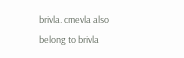brivla. cmevla also belong to brivla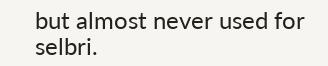but almost never used for selbri.